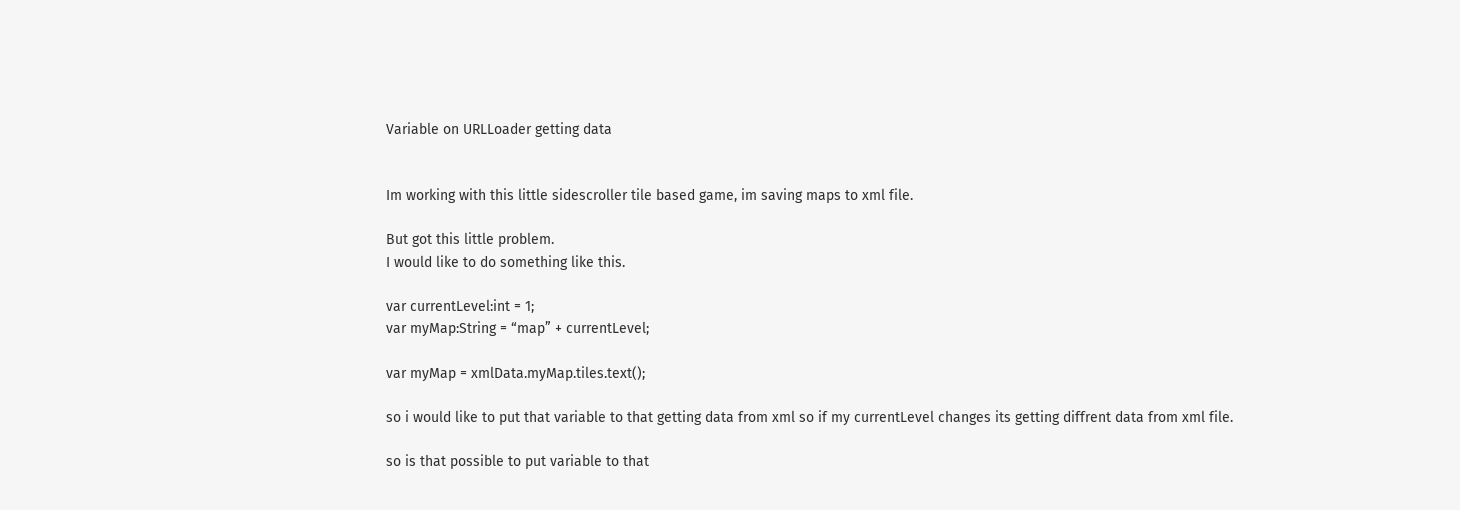Variable on URLLoader getting data


Im working with this little sidescroller tile based game, im saving maps to xml file.

But got this little problem.
I would like to do something like this.

var currentLevel:int = 1;
var myMap:String = “map” + currentLevel;

var myMap = xmlData.myMap.tiles.text();

so i would like to put that variable to that getting data from xml so if my currentLevel changes its getting diffrent data from xml file.

so is that possible to put variable to that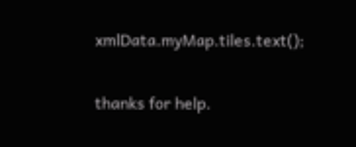xmlData.myMap.tiles.text();

thanks for help.